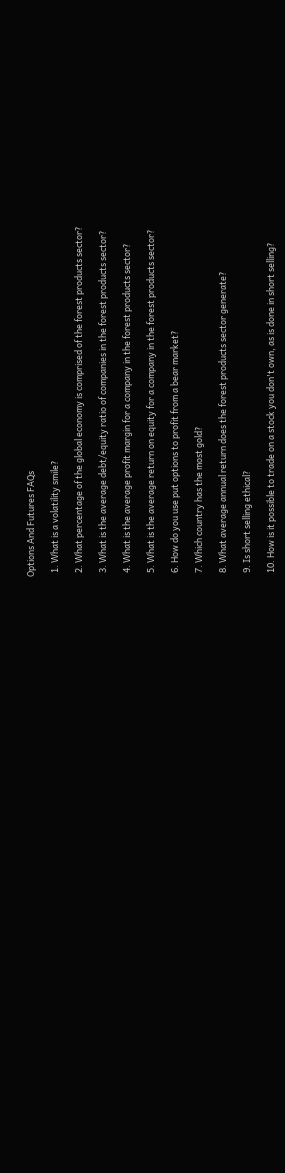Options And Futures FAQs

  1. What is a volatility smile?

  2. What percentage of the global economy is comprised of the forest products sector?

  3. What is the average debt/equity ratio of companies in the forest products sector?

  4. What is the average profit margin for a company in the forest products sector?

  5. What is the average return on equity for a company in the forest products sector?

  6. How do you use put options to profit from a bear market?

  7. Which country has the most gold?

  8. What average annual return does the forest products sector generate?

  9. Is short selling ethical?

  10. How is it possible to trade on a stock you don't own, as is done in short selling?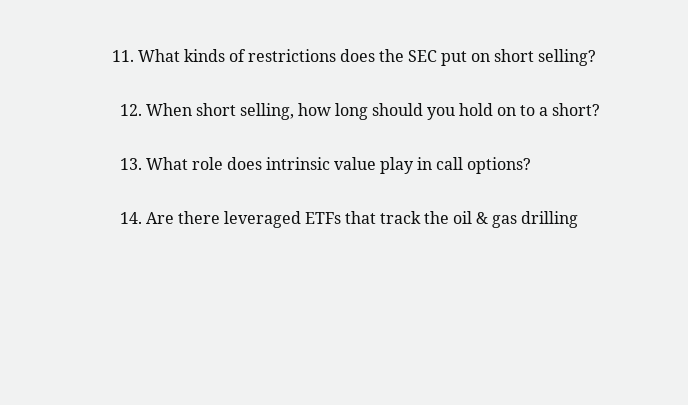11. What kinds of restrictions does the SEC put on short selling?

  12. When short selling, how long should you hold on to a short?

  13. What role does intrinsic value play in call options?

  14. Are there leveraged ETFs that track the oil & gas drilling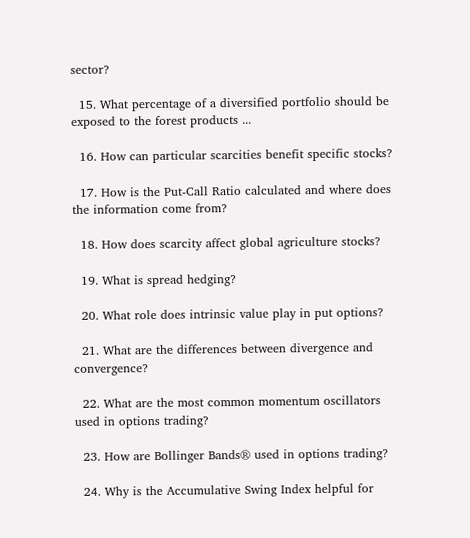sector?

  15. What percentage of a diversified portfolio should be exposed to the forest products ...

  16. How can particular scarcities benefit specific stocks?

  17. How is the Put-Call Ratio calculated and where does the information come from?

  18. How does scarcity affect global agriculture stocks?

  19. What is spread hedging?

  20. What role does intrinsic value play in put options?

  21. What are the differences between divergence and convergence?

  22. What are the most common momentum oscillators used in options trading?

  23. How are Bollinger Bands® used in options trading?

  24. Why is the Accumulative Swing Index helpful for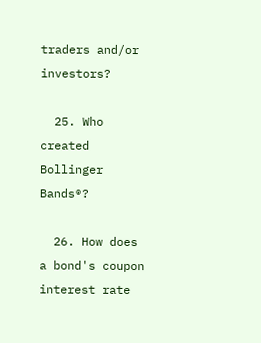traders and/or investors?

  25. Who created Bollinger Bands®?

  26. How does a bond's coupon interest rate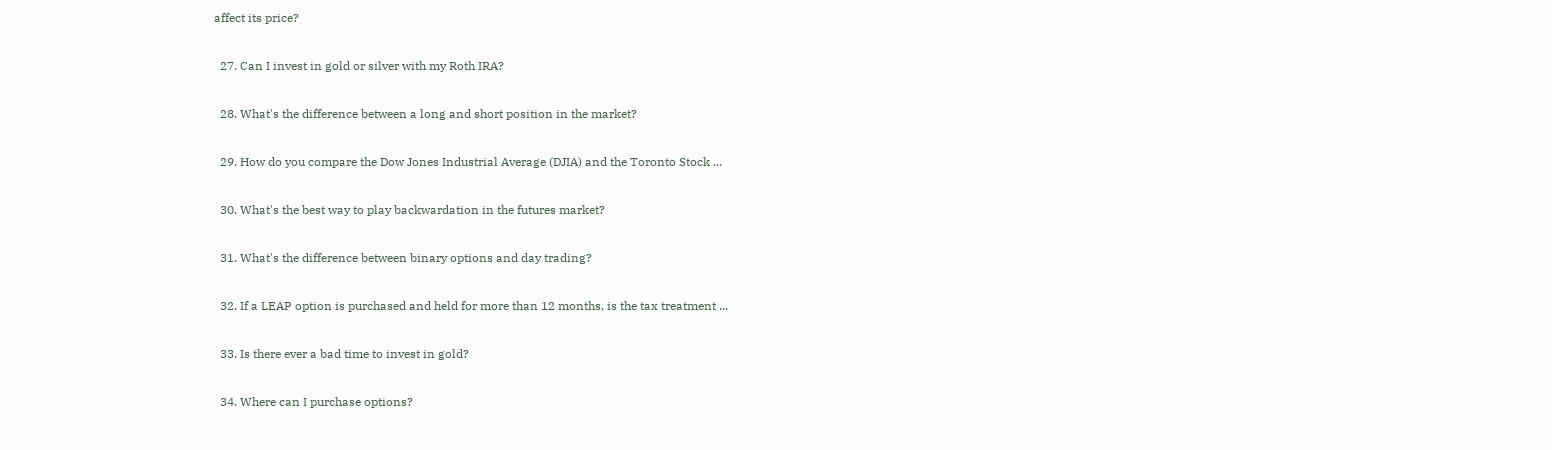affect its price?

  27. Can I invest in gold or silver with my Roth IRA?

  28. What's the difference between a long and short position in the market?

  29. How do you compare the Dow Jones Industrial Average (DJIA) and the Toronto Stock ...

  30. What's the best way to play backwardation in the futures market?

  31. What's the difference between binary options and day trading?

  32. If a LEAP option is purchased and held for more than 12 months, is the tax treatment ...

  33. Is there ever a bad time to invest in gold?

  34. Where can I purchase options?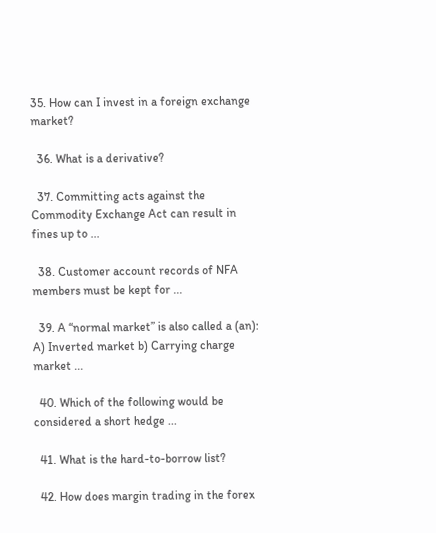35. How can I invest in a foreign exchange market?

  36. What is a derivative?

  37. Committing acts against the Commodity Exchange Act can result in fines up to ...

  38. Customer account records of NFA members must be kept for ...

  39. A “normal market” is also called a (an): A) Inverted market b) Carrying charge market ...

  40. Which of the following would be considered a short hedge ...

  41. What is the hard-to-borrow list?

  42. How does margin trading in the forex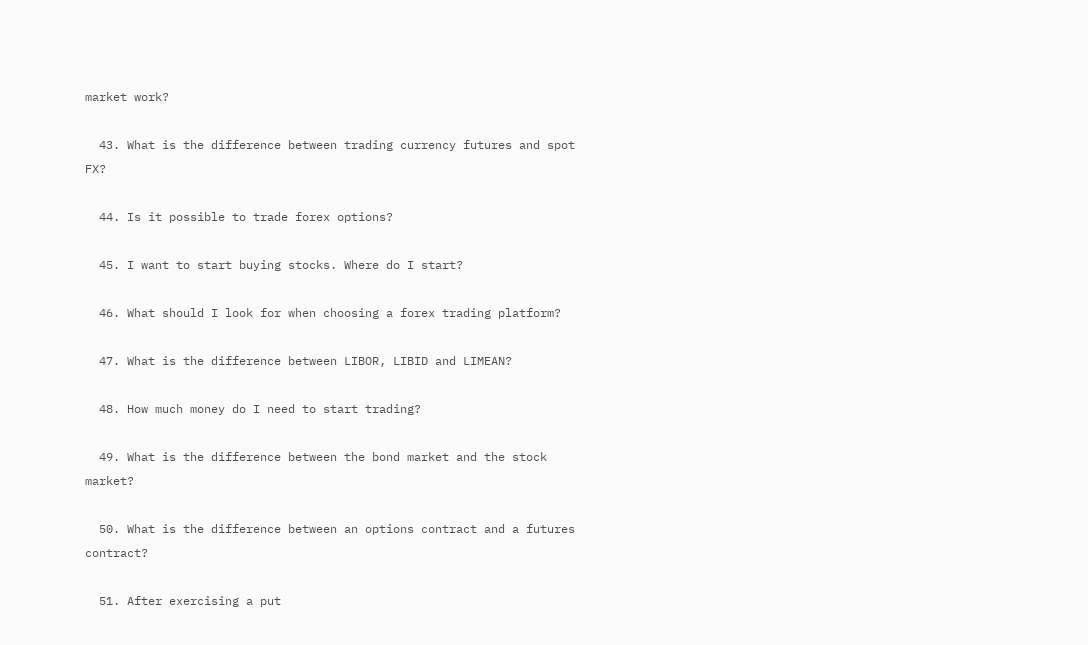market work?

  43. What is the difference between trading currency futures and spot FX?

  44. Is it possible to trade forex options?

  45. I want to start buying stocks. Where do I start?

  46. What should I look for when choosing a forex trading platform?

  47. What is the difference between LIBOR, LIBID and LIMEAN?

  48. How much money do I need to start trading?

  49. What is the difference between the bond market and the stock market?

  50. What is the difference between an options contract and a futures contract?

  51. After exercising a put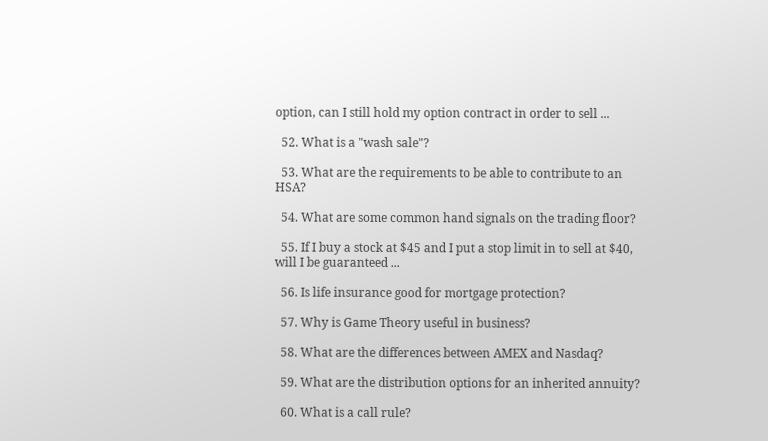option, can I still hold my option contract in order to sell ...

  52. What is a "wash sale"?

  53. What are the requirements to be able to contribute to an HSA?

  54. What are some common hand signals on the trading floor?

  55. If I buy a stock at $45 and I put a stop limit in to sell at $40, will I be guaranteed ...

  56. Is life insurance good for mortgage protection?

  57. Why is Game Theory useful in business?

  58. What are the differences between AMEX and Nasdaq?

  59. What are the distribution options for an inherited annuity?

  60. What is a call rule?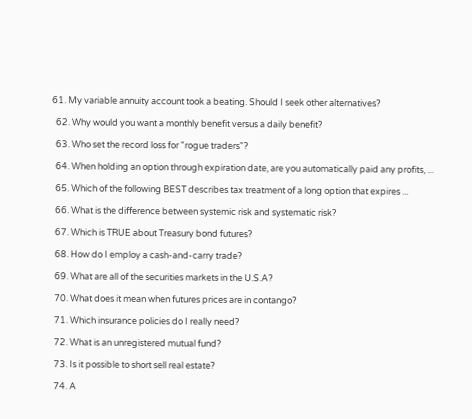61. My variable annuity account took a beating. Should I seek other alternatives?

  62. Why would you want a monthly benefit versus a daily benefit?

  63. Who set the record loss for "rogue traders"?

  64. When holding an option through expiration date, are you automatically paid any profits, ...

  65. Which of the following BEST describes tax treatment of a long option that expires ...

  66. What is the difference between systemic risk and systematic risk?

  67. Which is TRUE about Treasury bond futures?

  68. How do I employ a cash-and-carry trade?

  69. What are all of the securities markets in the U.S.A?

  70. What does it mean when futures prices are in contango?

  71. Which insurance policies do I really need?

  72. What is an unregistered mutual fund?

  73. Is it possible to short sell real estate?

  74. A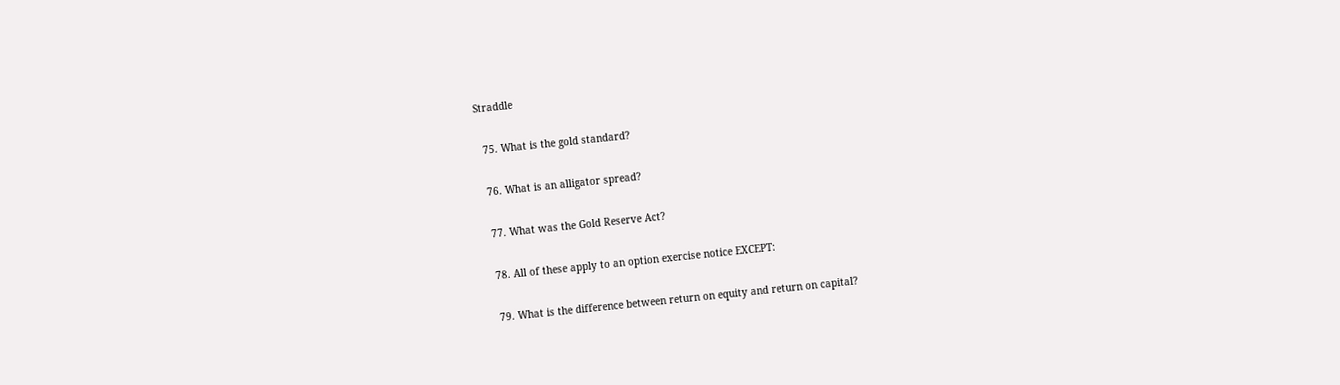Straddle

  75. What is the gold standard?

  76. What is an alligator spread?

  77. What was the Gold Reserve Act?

  78. All of these apply to an option exercise notice EXCEPT:

  79. What is the difference between return on equity and return on capital?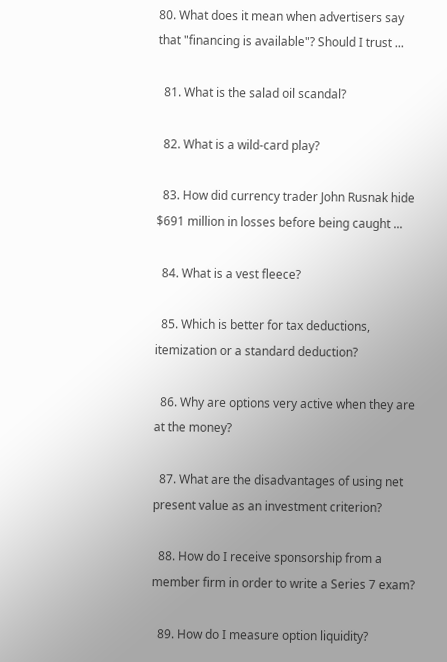80. What does it mean when advertisers say that "financing is available"? Should I trust ...

  81. What is the salad oil scandal?

  82. What is a wild-card play?

  83. How did currency trader John Rusnak hide $691 million in losses before being caught ...

  84. What is a vest fleece?

  85. Which is better for tax deductions, itemization or a standard deduction?

  86. Why are options very active when they are at the money?

  87. What are the disadvantages of using net present value as an investment criterion?

  88. How do I receive sponsorship from a member firm in order to write a Series 7 exam?

  89. How do I measure option liquidity?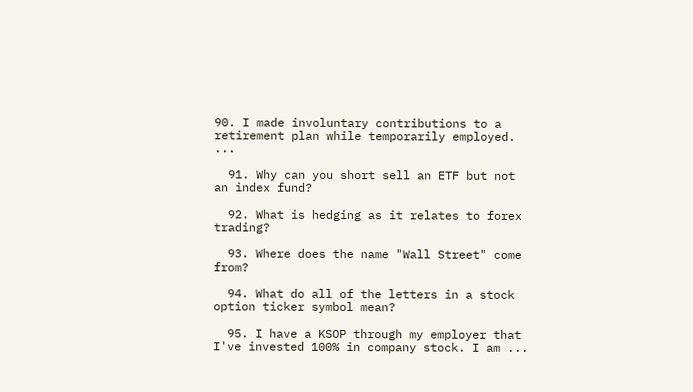90. I made involuntary contributions to a retirement plan while temporarily employed. ...

  91. Why can you short sell an ETF but not an index fund?

  92. What is hedging as it relates to forex trading?

  93. Where does the name "Wall Street" come from?

  94. What do all of the letters in a stock option ticker symbol mean?

  95. I have a KSOP through my employer that I've invested 100% in company stock. I am ...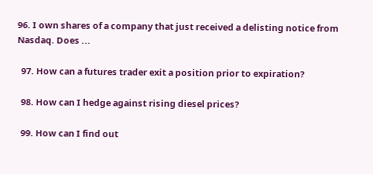96. I own shares of a company that just received a delisting notice from Nasdaq. Does ...

  97. How can a futures trader exit a position prior to expiration?

  98. How can I hedge against rising diesel prices?

  99. How can I find out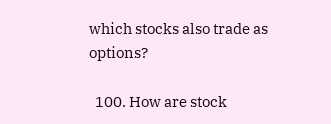which stocks also trade as options?

  100. How are stock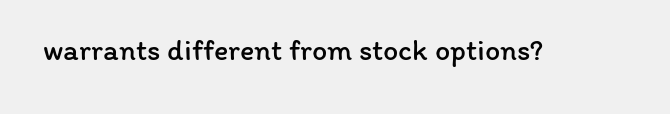warrants different from stock options?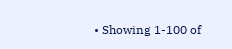• Showing 1-100 of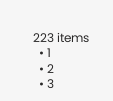223 items
  • 1
  • 2
  • 3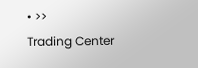• >>
Trading Center